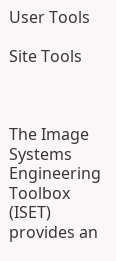User Tools

Site Tools



The Image Systems Engineering Toolbox (ISET) provides an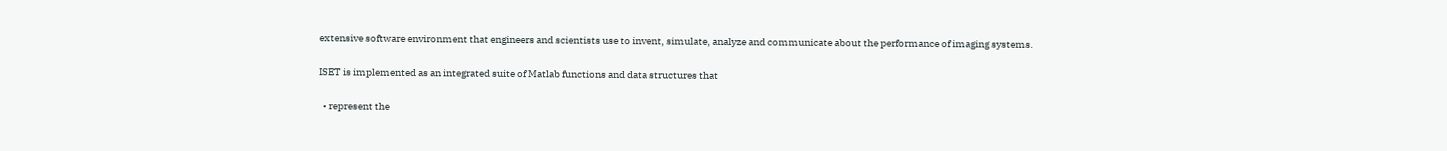extensive software environment that engineers and scientists use to invent, simulate, analyze and communicate about the performance of imaging systems.

ISET is implemented as an integrated suite of Matlab functions and data structures that

  • represent the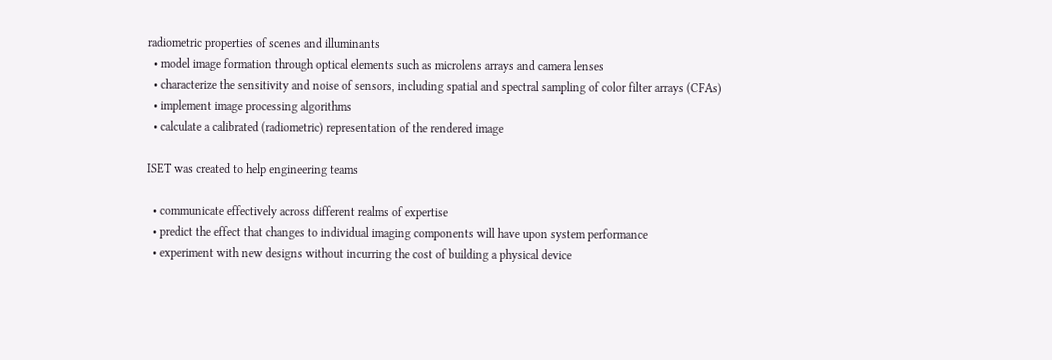radiometric properties of scenes and illuminants
  • model image formation through optical elements such as microlens arrays and camera lenses
  • characterize the sensitivity and noise of sensors, including spatial and spectral sampling of color filter arrays (CFAs)
  • implement image processing algorithms
  • calculate a calibrated (radiometric) representation of the rendered image

ISET was created to help engineering teams

  • communicate effectively across different realms of expertise
  • predict the effect that changes to individual imaging components will have upon system performance
  • experiment with new designs without incurring the cost of building a physical device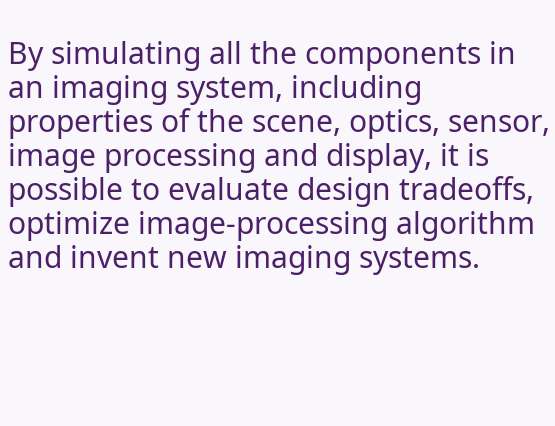By simulating all the components in an imaging system, including properties of the scene, optics, sensor, image processing and display, it is possible to evaluate design tradeoffs, optimize image-processing algorithm and invent new imaging systems.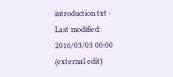introduction.txt · Last modified: 2016/03/03 00:00 (external edit)